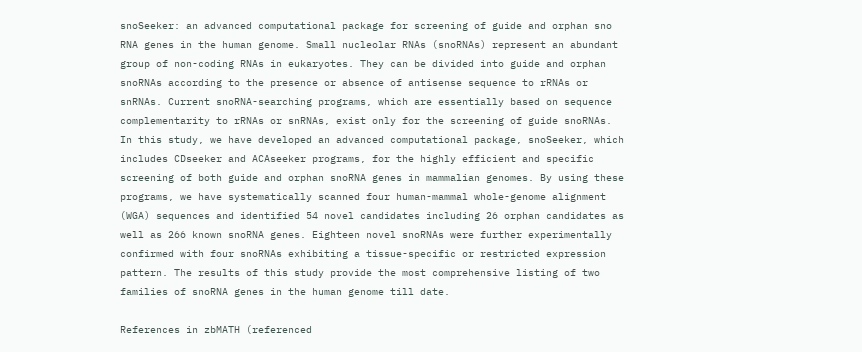snoSeeker: an advanced computational package for screening of guide and orphan sno RNA genes in the human genome. Small nucleolar RNAs (snoRNAs) represent an abundant group of non-coding RNAs in eukaryotes. They can be divided into guide and orphan snoRNAs according to the presence or absence of antisense sequence to rRNAs or snRNAs. Current snoRNA-searching programs, which are essentially based on sequence complementarity to rRNAs or snRNAs, exist only for the screening of guide snoRNAs. In this study, we have developed an advanced computational package, snoSeeker, which includes CDseeker and ACAseeker programs, for the highly efficient and specific screening of both guide and orphan snoRNA genes in mammalian genomes. By using these programs, we have systematically scanned four human-mammal whole-genome alignment (WGA) sequences and identified 54 novel candidates including 26 orphan candidates as well as 266 known snoRNA genes. Eighteen novel snoRNAs were further experimentally confirmed with four snoRNAs exhibiting a tissue-specific or restricted expression pattern. The results of this study provide the most comprehensive listing of two families of snoRNA genes in the human genome till date.

References in zbMATH (referenced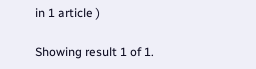in 1 article )

Showing result 1 of 1.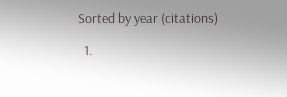Sorted by year (citations)

  1.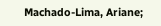Machado-Lima, Ariane;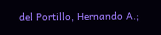del Portillo, Hernando A.;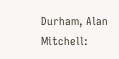Durham, Alan Mitchell: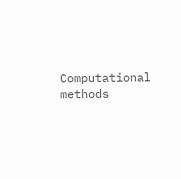Computational methods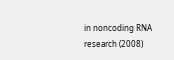in noncoding RNA research (2008)